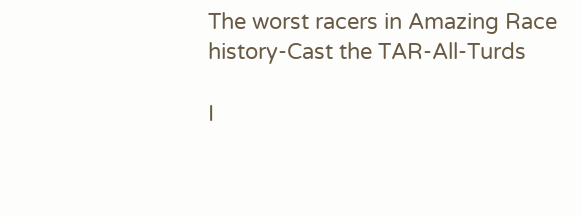The worst racers in Amazing Race history-Cast the TAR-All-Turds

I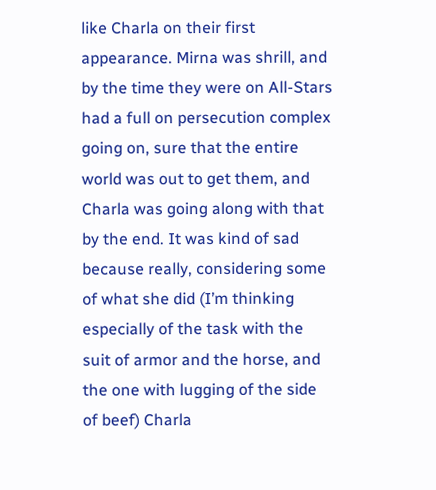like Charla on their first appearance. Mirna was shrill, and by the time they were on All-Stars had a full on persecution complex going on, sure that the entire world was out to get them, and Charla was going along with that by the end. It was kind of sad because really, considering some of what she did (I’m thinking especially of the task with the suit of armor and the horse, and the one with lugging of the side of beef) Charla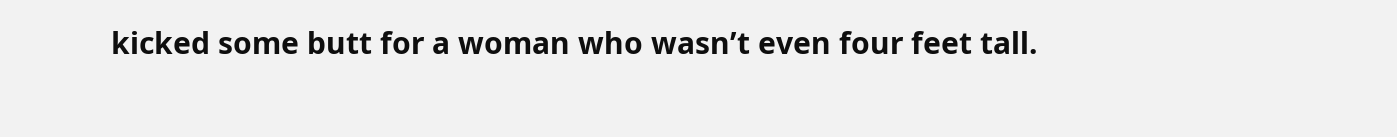kicked some butt for a woman who wasn’t even four feet tall.